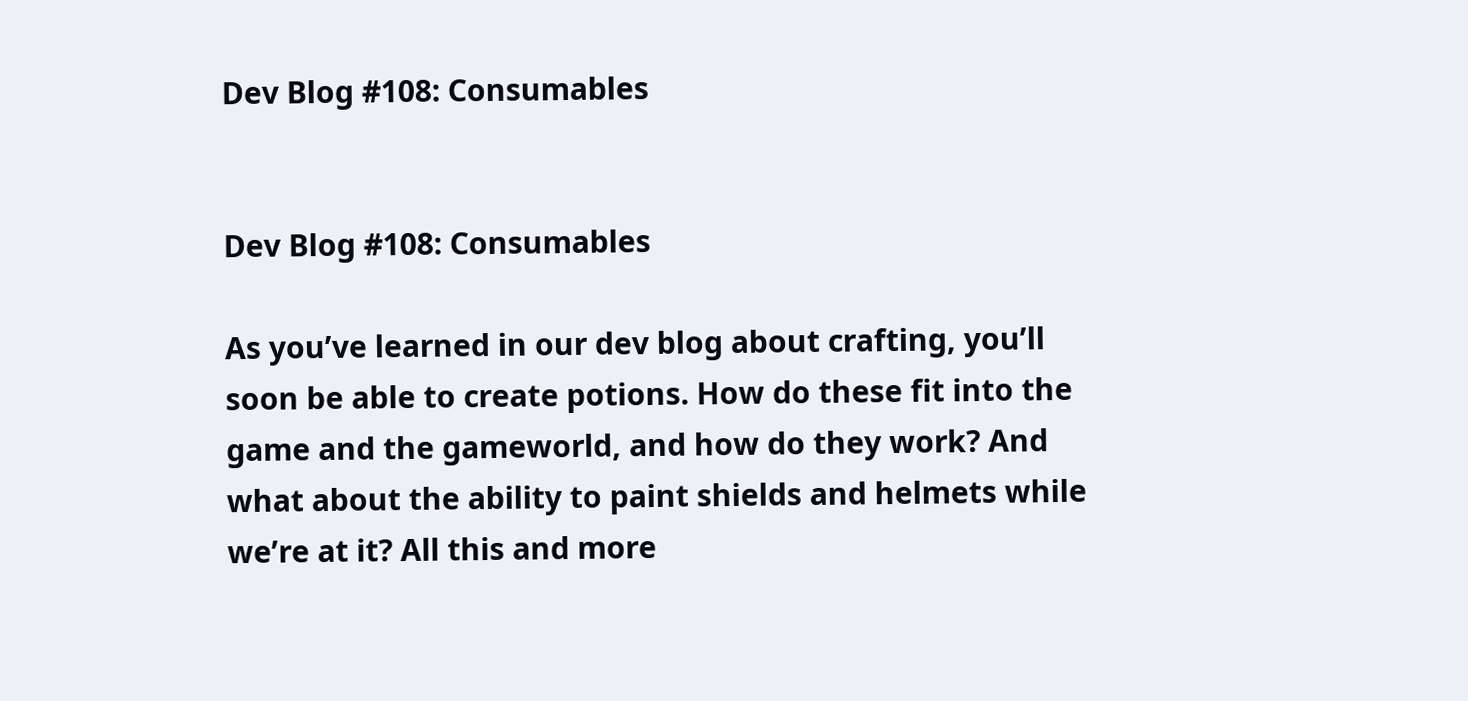Dev Blog #108: Consumables


Dev Blog #108: Consumables

As you’ve learned in our dev blog about crafting, you’ll soon be able to create potions. How do these fit into the game and the gameworld, and how do they work? And what about the ability to paint shields and helmets while we’re at it? All this and more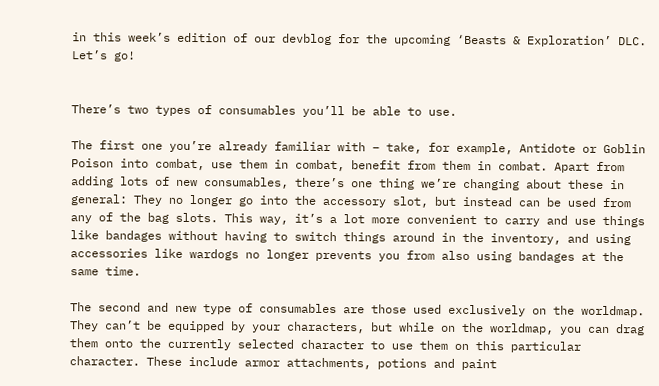in this week’s edition of our devblog for the upcoming ‘Beasts & Exploration’ DLC. Let’s go!


There’s two types of consumables you’ll be able to use.

The first one you’re already familiar with – take, for example, Antidote or Goblin Poison into combat, use them in combat, benefit from them in combat. Apart from adding lots of new consumables, there’s one thing we’re changing about these in general: They no longer go into the accessory slot, but instead can be used from any of the bag slots. This way, it’s a lot more convenient to carry and use things like bandages without having to switch things around in the inventory, and using accessories like wardogs no longer prevents you from also using bandages at the same time.

The second and new type of consumables are those used exclusively on the worldmap. They can’t be equipped by your characters, but while on the worldmap, you can drag them onto the currently selected character to use them on this particular character. These include armor attachments, potions and paint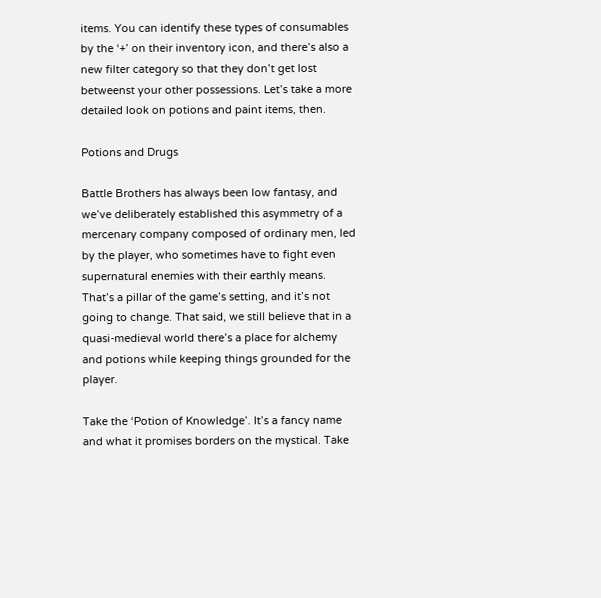items. You can identify these types of consumables by the ‘+’ on their inventory icon, and there’s also a new filter category so that they don’t get lost betweenst your other possessions. Let’s take a more detailed look on potions and paint items, then.

Potions and Drugs

Battle Brothers has always been low fantasy, and we’ve deliberately established this asymmetry of a mercenary company composed of ordinary men, led by the player, who sometimes have to fight even supernatural enemies with their earthly means. That’s a pillar of the game’s setting, and it’s not going to change. That said, we still believe that in a quasi-medieval world there’s a place for alchemy and potions while keeping things grounded for the player.

Take the ‘Potion of Knowledge’. It’s a fancy name and what it promises borders on the mystical. Take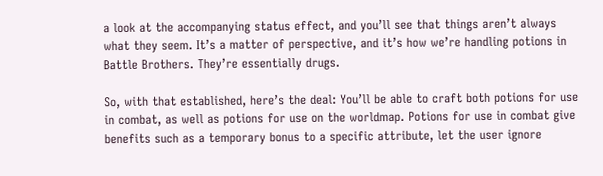a look at the accompanying status effect, and you’ll see that things aren’t always what they seem. It’s a matter of perspective, and it’s how we’re handling potions in Battle Brothers. They’re essentially drugs.

So, with that established, here’s the deal: You’ll be able to craft both potions for use in combat, as well as potions for use on the worldmap. Potions for use in combat give benefits such as a temporary bonus to a specific attribute, let the user ignore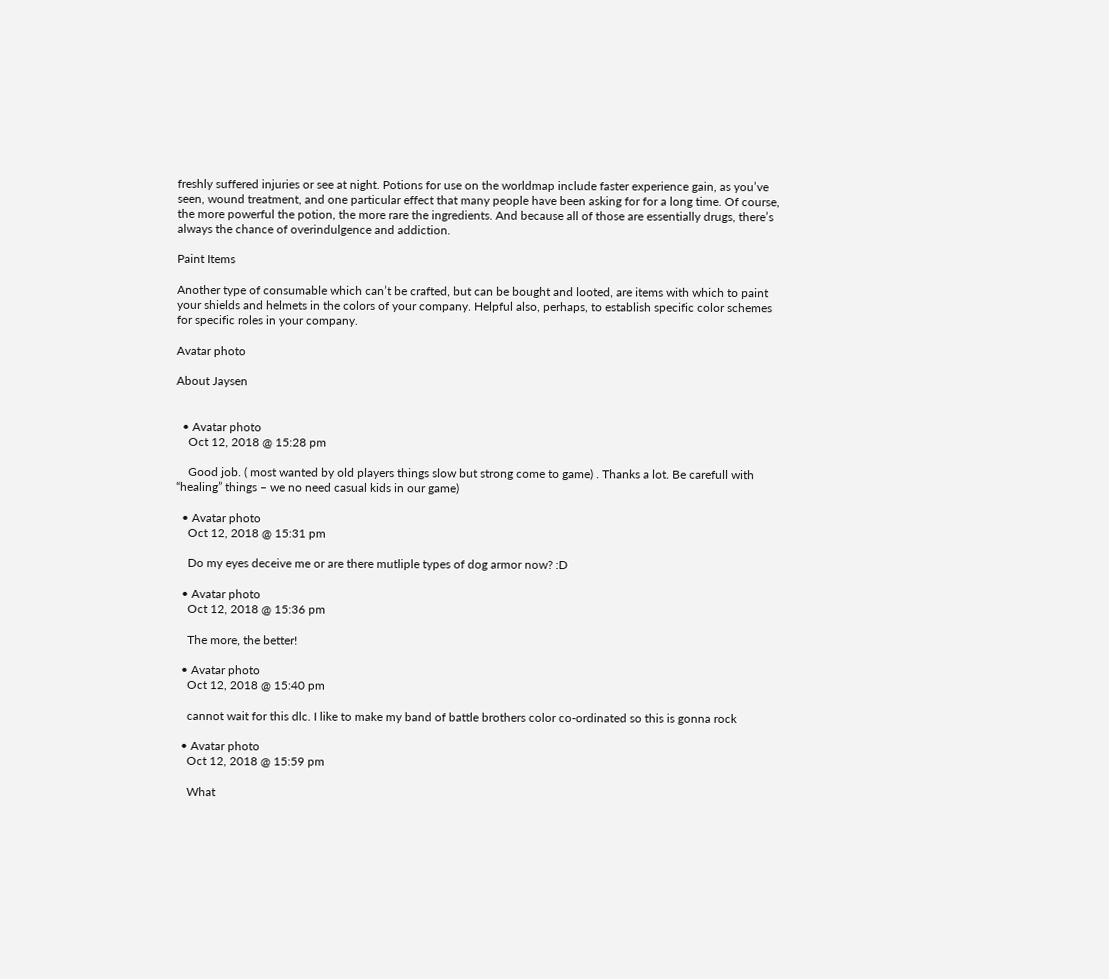freshly suffered injuries or see at night. Potions for use on the worldmap include faster experience gain, as you’ve seen, wound treatment, and one particular effect that many people have been asking for for a long time. Of course, the more powerful the potion, the more rare the ingredients. And because all of those are essentially drugs, there’s always the chance of overindulgence and addiction.

Paint Items

Another type of consumable which can’t be crafted, but can be bought and looted, are items with which to paint your shields and helmets in the colors of your company. Helpful also, perhaps, to establish specific color schemes for specific roles in your company.

Avatar photo

About Jaysen


  • Avatar photo
    Oct 12, 2018 @ 15:28 pm

    Good job. ( most wanted by old players things slow but strong come to game) . Thanks a lot. Be carefull with “healing” things – we no need casual kids in our game)

  • Avatar photo
    Oct 12, 2018 @ 15:31 pm

    Do my eyes deceive me or are there mutliple types of dog armor now? :D

  • Avatar photo
    Oct 12, 2018 @ 15:36 pm

    The more, the better!

  • Avatar photo
    Oct 12, 2018 @ 15:40 pm

    cannot wait for this dlc. I like to make my band of battle brothers color co-ordinated so this is gonna rock

  • Avatar photo
    Oct 12, 2018 @ 15:59 pm

    What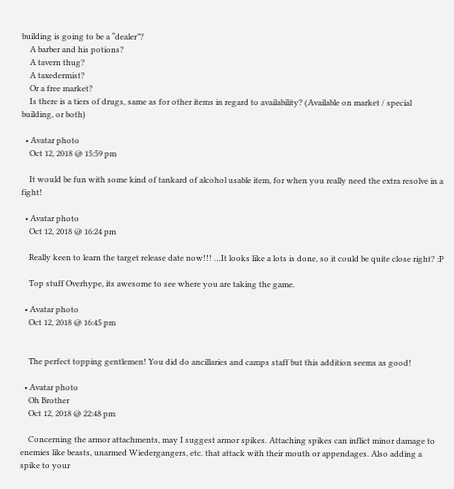building is going to be a “dealer”?
    A barber and his potions?
    A tavern thug?
    A taxedermist?
    Or a free market?
    Is there is a tiers of drugs, same as for other items in regard to availability? (Available on market / special building, or both)

  • Avatar photo
    Oct 12, 2018 @ 15:59 pm

    It would be fun with some kind of tankard of alcohol usable item, for when you really need the extra resolve in a fight!

  • Avatar photo
    Oct 12, 2018 @ 16:24 pm

    Really keen to learn the target release date now!!! …It looks like a lots is done, so it could be quite close right? :P

    Top stuff Overhype, its awesome to see where you are taking the game.

  • Avatar photo
    Oct 12, 2018 @ 16:45 pm


    The perfect topping gentlemen! You did do ancillaries and camps staff but this addition seems as good!

  • Avatar photo
    Oh Brother
    Oct 12, 2018 @ 22:48 pm

    Concerning the armor attachments, may I suggest armor spikes. Attaching spikes can inflict minor damage to enemies like beasts, unarmed Wiedergangers, etc. that attack with their mouth or appendages. Also adding a spike to your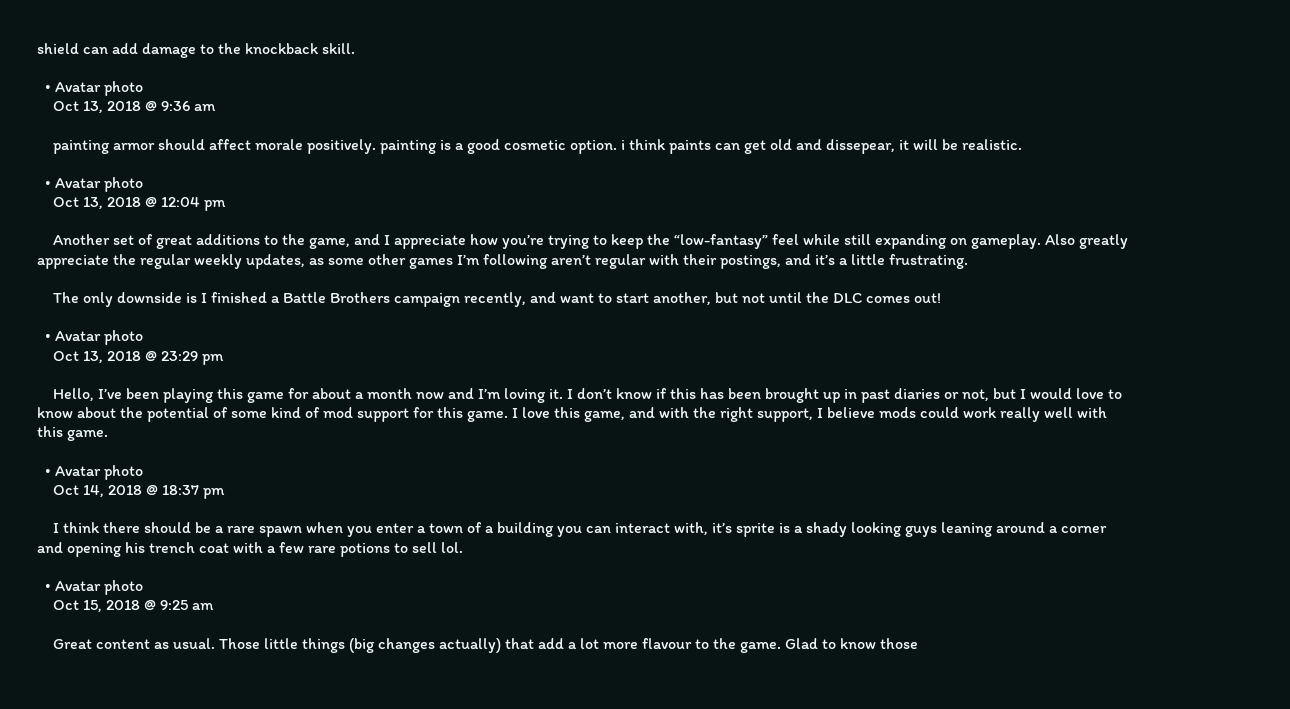shield can add damage to the knockback skill.

  • Avatar photo
    Oct 13, 2018 @ 9:36 am

    painting armor should affect morale positively. painting is a good cosmetic option. i think paints can get old and dissepear, it will be realistic.

  • Avatar photo
    Oct 13, 2018 @ 12:04 pm

    Another set of great additions to the game, and I appreciate how you’re trying to keep the “low-fantasy” feel while still expanding on gameplay. Also greatly appreciate the regular weekly updates, as some other games I’m following aren’t regular with their postings, and it’s a little frustrating.

    The only downside is I finished a Battle Brothers campaign recently, and want to start another, but not until the DLC comes out!

  • Avatar photo
    Oct 13, 2018 @ 23:29 pm

    Hello, I’ve been playing this game for about a month now and I’m loving it. I don’t know if this has been brought up in past diaries or not, but I would love to know about the potential of some kind of mod support for this game. I love this game, and with the right support, I believe mods could work really well with this game.

  • Avatar photo
    Oct 14, 2018 @ 18:37 pm

    I think there should be a rare spawn when you enter a town of a building you can interact with, it’s sprite is a shady looking guys leaning around a corner and opening his trench coat with a few rare potions to sell lol.

  • Avatar photo
    Oct 15, 2018 @ 9:25 am

    Great content as usual. Those little things (big changes actually) that add a lot more flavour to the game. Glad to know those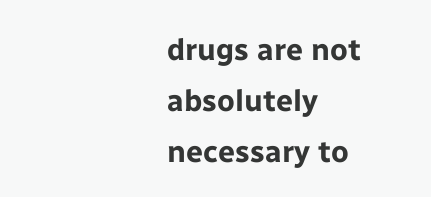drugs are not absolutely necessary to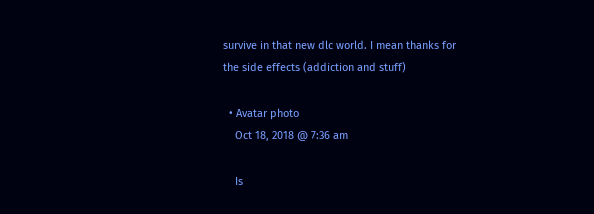survive in that new dlc world. I mean thanks for the side effects (addiction and stuff)

  • Avatar photo
    Oct 18, 2018 @ 7:36 am

    Is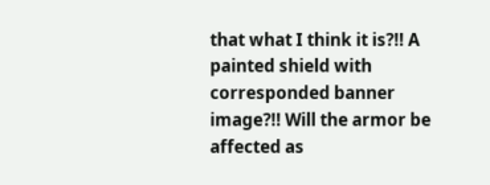that what I think it is?!! A painted shield with corresponded banner image?!! Will the armor be affected as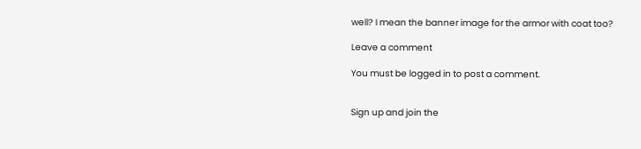well? I mean the banner image for the armor with coat too?

Leave a comment

You must be logged in to post a comment.


Sign up and join the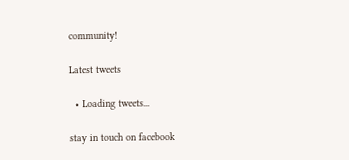community!

Latest tweets

  • Loading tweets...

stay in touch on facebook